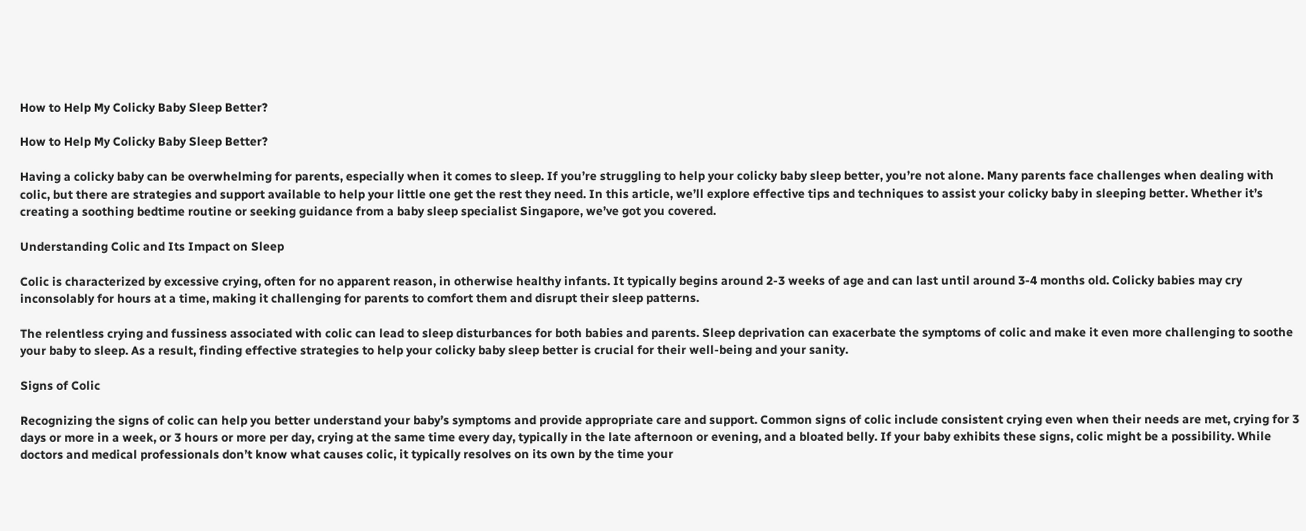How to Help My Colicky Baby Sleep Better?

How to Help My Colicky Baby Sleep Better?

Having a colicky baby can be overwhelming for parents, especially when it comes to sleep. If you’re struggling to help your colicky baby sleep better, you’re not alone. Many parents face challenges when dealing with colic, but there are strategies and support available to help your little one get the rest they need. In this article, we’ll explore effective tips and techniques to assist your colicky baby in sleeping better. Whether it’s creating a soothing bedtime routine or seeking guidance from a baby sleep specialist Singapore, we’ve got you covered.

Understanding Colic and Its Impact on Sleep

Colic is characterized by excessive crying, often for no apparent reason, in otherwise healthy infants. It typically begins around 2-3 weeks of age and can last until around 3-4 months old. Colicky babies may cry inconsolably for hours at a time, making it challenging for parents to comfort them and disrupt their sleep patterns.

The relentless crying and fussiness associated with colic can lead to sleep disturbances for both babies and parents. Sleep deprivation can exacerbate the symptoms of colic and make it even more challenging to soothe your baby to sleep. As a result, finding effective strategies to help your colicky baby sleep better is crucial for their well-being and your sanity.

Signs of Colic

Recognizing the signs of colic can help you better understand your baby’s symptoms and provide appropriate care and support. Common signs of colic include consistent crying even when their needs are met, crying for 3 days or more in a week, or 3 hours or more per day, crying at the same time every day, typically in the late afternoon or evening, and a bloated belly. If your baby exhibits these signs, colic might be a possibility. While doctors and medical professionals don’t know what causes colic, it typically resolves on its own by the time your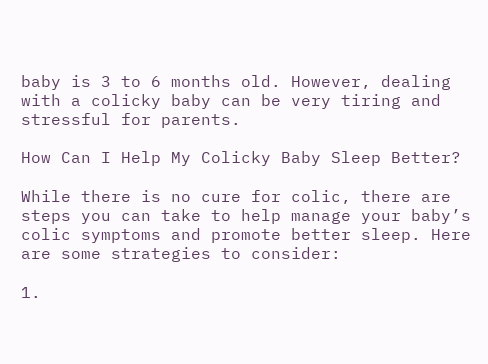baby is 3 to 6 months old. However, dealing with a colicky baby can be very tiring and stressful for parents.

How Can I Help My Colicky Baby Sleep Better?

While there is no cure for colic, there are steps you can take to help manage your baby’s colic symptoms and promote better sleep. Here are some strategies to consider:

1.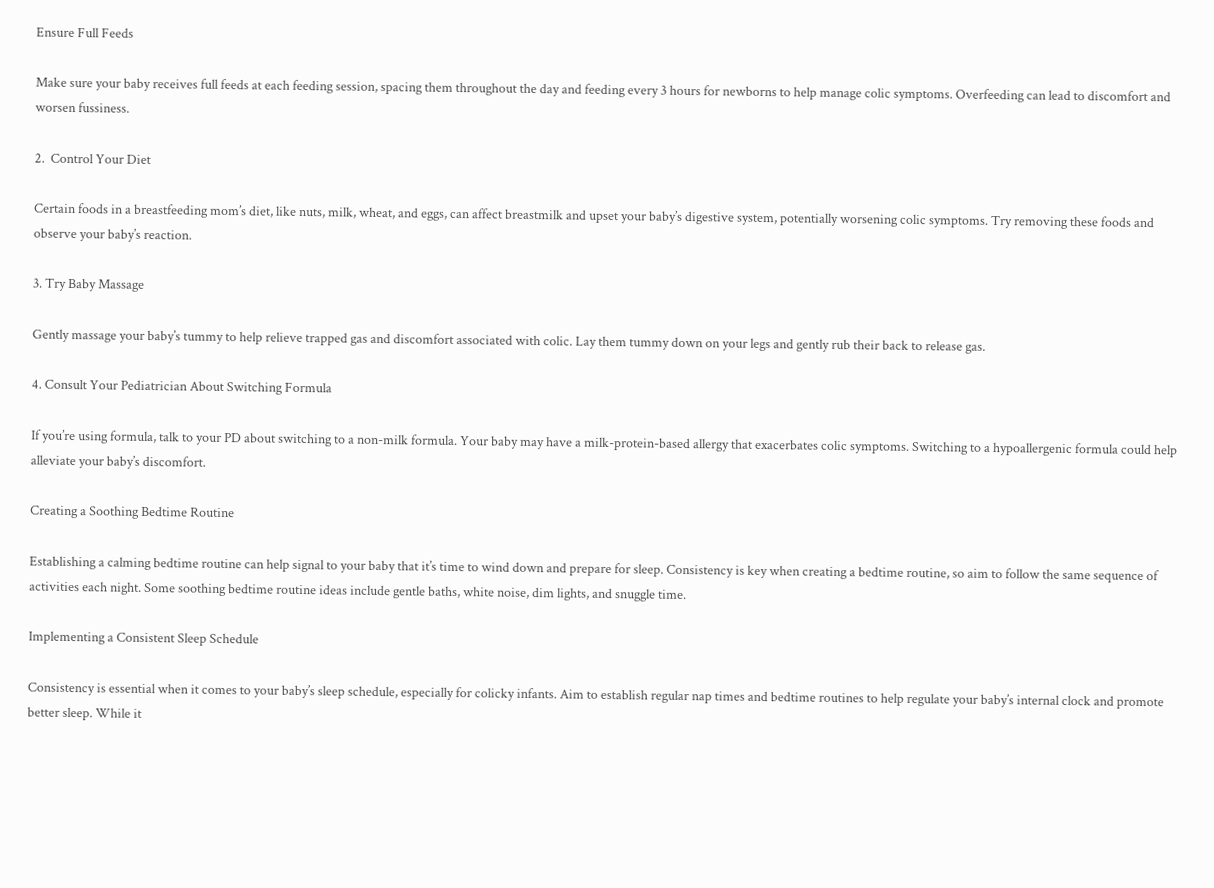Ensure Full Feeds

Make sure your baby receives full feeds at each feeding session, spacing them throughout the day and feeding every 3 hours for newborns to help manage colic symptoms. Overfeeding can lead to discomfort and worsen fussiness.

2.  Control Your Diet

Certain foods in a breastfeeding mom’s diet, like nuts, milk, wheat, and eggs, can affect breastmilk and upset your baby’s digestive system, potentially worsening colic symptoms. Try removing these foods and observe your baby’s reaction.

3. Try Baby Massage

Gently massage your baby’s tummy to help relieve trapped gas and discomfort associated with colic. Lay them tummy down on your legs and gently rub their back to release gas.

4. Consult Your Pediatrician About Switching Formula

If you’re using formula, talk to your PD about switching to a non-milk formula. Your baby may have a milk-protein-based allergy that exacerbates colic symptoms. Switching to a hypoallergenic formula could help alleviate your baby’s discomfort.

Creating a Soothing Bedtime Routine

Establishing a calming bedtime routine can help signal to your baby that it’s time to wind down and prepare for sleep. Consistency is key when creating a bedtime routine, so aim to follow the same sequence of activities each night. Some soothing bedtime routine ideas include gentle baths, white noise, dim lights, and snuggle time.

Implementing a Consistent Sleep Schedule

Consistency is essential when it comes to your baby’s sleep schedule, especially for colicky infants. Aim to establish regular nap times and bedtime routines to help regulate your baby’s internal clock and promote better sleep. While it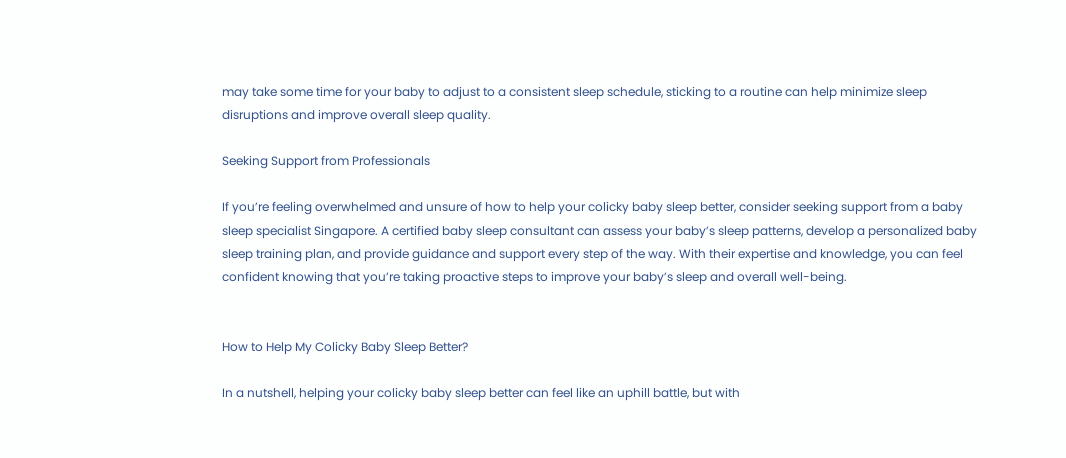may take some time for your baby to adjust to a consistent sleep schedule, sticking to a routine can help minimize sleep disruptions and improve overall sleep quality.

Seeking Support from Professionals

If you’re feeling overwhelmed and unsure of how to help your colicky baby sleep better, consider seeking support from a baby sleep specialist Singapore. A certified baby sleep consultant can assess your baby’s sleep patterns, develop a personalized baby sleep training plan, and provide guidance and support every step of the way. With their expertise and knowledge, you can feel confident knowing that you’re taking proactive steps to improve your baby’s sleep and overall well-being.


How to Help My Colicky Baby Sleep Better?

In a nutshell, helping your colicky baby sleep better can feel like an uphill battle, but with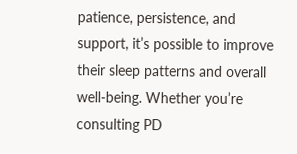patience, persistence, and support, it’s possible to improve their sleep patterns and overall well-being. Whether you’re consulting PD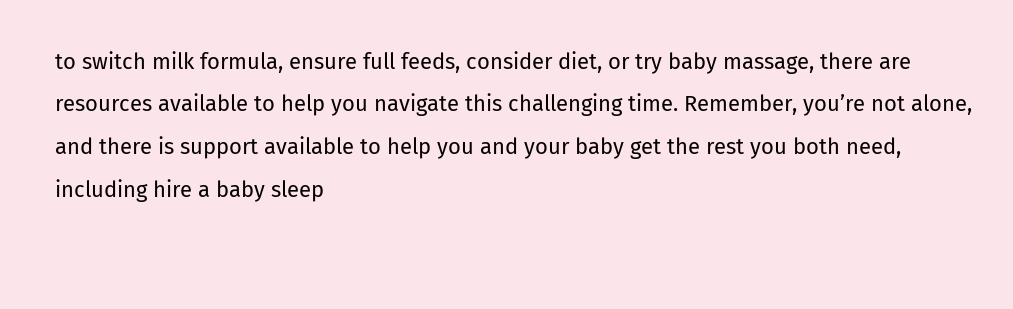to switch milk formula, ensure full feeds, consider diet, or try baby massage, there are resources available to help you navigate this challenging time. Remember, you’re not alone, and there is support available to help you and your baby get the rest you both need, including hire a baby sleep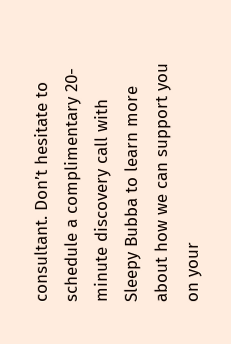consultant. Don’t hesitate to schedule a complimentary 20-minute discovery call with Sleepy Bubba to learn more about how we can support you on your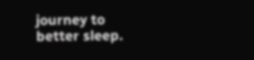journey to better sleep.